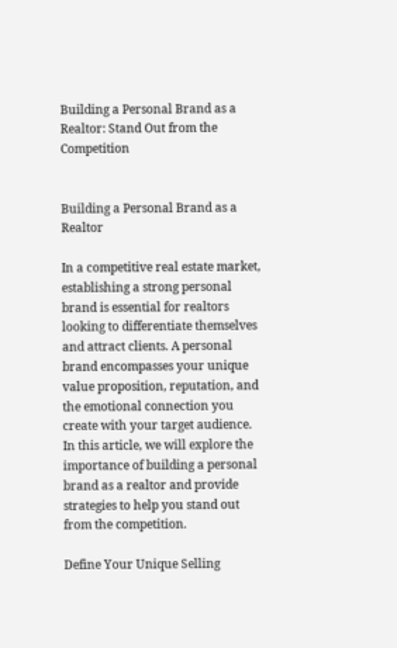Building a Personal Brand as a Realtor: Stand Out from the Competition


Building a Personal Brand as a Realtor

In a competitive real estate market, establishing a strong personal brand is essential for realtors looking to differentiate themselves and attract clients. A personal brand encompasses your unique value proposition, reputation, and the emotional connection you create with your target audience. In this article, we will explore the importance of building a personal brand as a realtor and provide strategies to help you stand out from the competition.

Define Your Unique Selling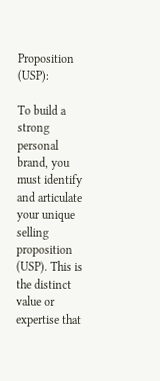Proposition (USP):

To build a strong personal brand, you must identify and articulate your unique selling proposition (USP). This is the distinct value or expertise that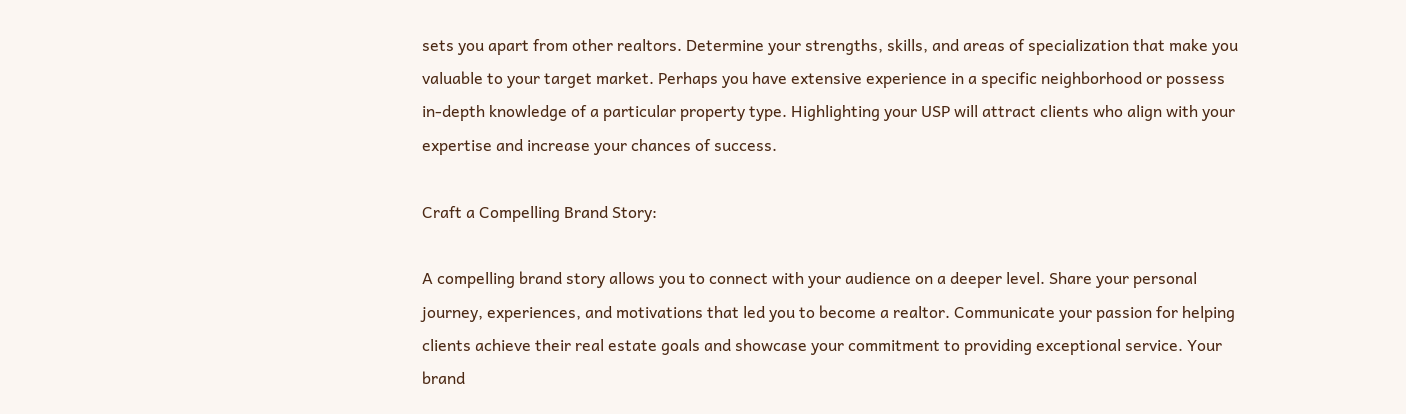sets you apart from other realtors. Determine your strengths, skills, and areas of specialization that make you valuable to your target market. Perhaps you have extensive experience in a specific neighborhood or possess in-depth knowledge of a particular property type. Highlighting your USP will attract clients who align with your expertise and increase your chances of success.

Craft a Compelling Brand Story:

A compelling brand story allows you to connect with your audience on a deeper level. Share your personal journey, experiences, and motivations that led you to become a realtor. Communicate your passion for helping clients achieve their real estate goals and showcase your commitment to providing exceptional service. Your brand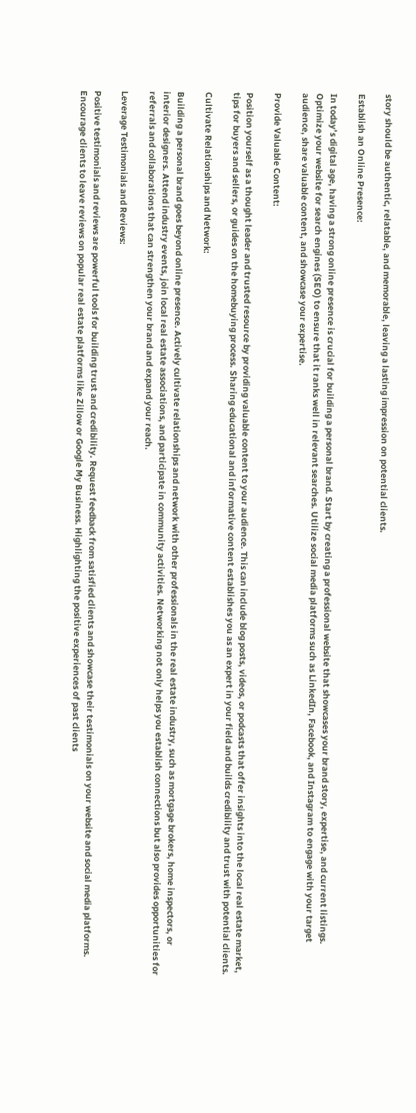story should be authentic, relatable, and memorable, leaving a lasting impression on potential clients.

Establish an Online Presence:

In today’s digital age, having a strong online presence is crucial for building a personal brand. Start by creating a professional website that showcases your brand story, expertise, and current listings. Optimize your website for search engines (SEO) to ensure that it ranks well in relevant searches. Utilize social media platforms such as LinkedIn, Facebook, and Instagram to engage with your target audience, share valuable content, and showcase your expertise.

Provide Valuable Content:

Position yourself as a thought leader and trusted resource by providing valuable content to your audience. This can include blog posts, videos, or podcasts that offer insights into the local real estate market, tips for buyers and sellers, or guides on the homebuying process. Sharing educational and informative content establishes you as an expert in your field and builds credibility and trust with potential clients.

Cultivate Relationships and Network:

Building a personal brand goes beyond online presence. Actively cultivate relationships and network with other professionals in the real estate industry, such as mortgage brokers, home inspectors, or interior designers. Attend industry events, join local real estate associations, and participate in community activities. Networking not only helps you establish connections but also provides opportunities for referrals and collaborations that can strengthen your brand and expand your reach.

Leverage Testimonials and Reviews:

Positive testimonials and reviews are powerful tools for building trust and credibility. Request feedback from satisfied clients and showcase their testimonials on your website and social media platforms. Encourage clients to leave reviews on popular real estate platforms like Zillow or Google My Business. Highlighting the positive experiences of past clients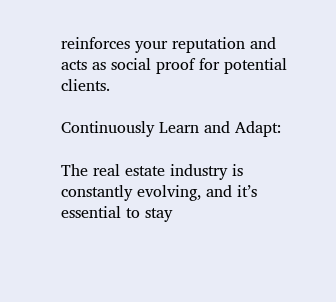reinforces your reputation and acts as social proof for potential clients.

Continuously Learn and Adapt:

The real estate industry is constantly evolving, and it’s essential to stay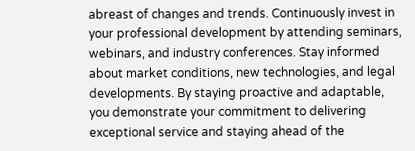abreast of changes and trends. Continuously invest in your professional development by attending seminars, webinars, and industry conferences. Stay informed about market conditions, new technologies, and legal developments. By staying proactive and adaptable, you demonstrate your commitment to delivering exceptional service and staying ahead of the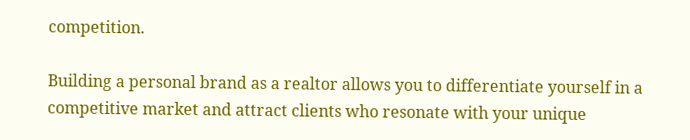competition.

Building a personal brand as a realtor allows you to differentiate yourself in a competitive market and attract clients who resonate with your unique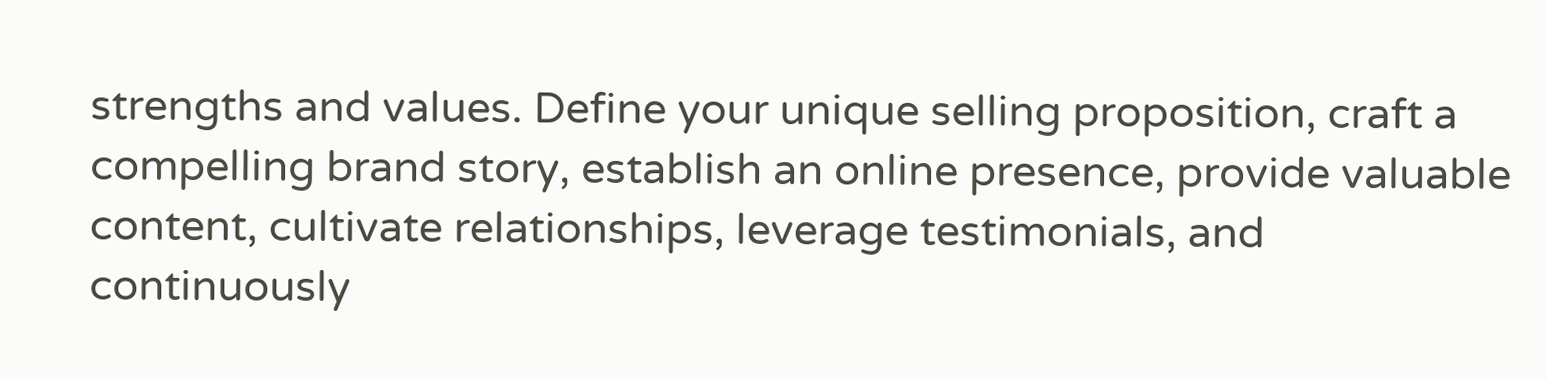strengths and values. Define your unique selling proposition, craft a compelling brand story, establish an online presence, provide valuable content, cultivate relationships, leverage testimonials, and continuously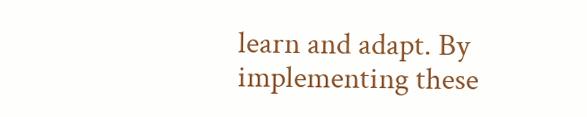learn and adapt. By implementing these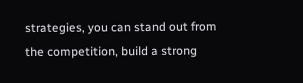strategies, you can stand out from the competition, build a strong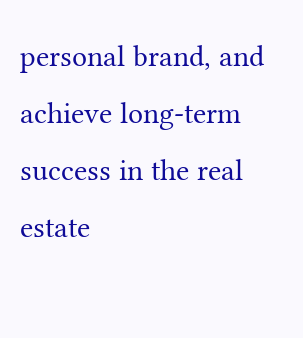personal brand, and achieve long-term success in the real estate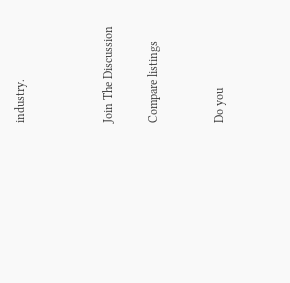industry.



Join The Discussion

Compare listings


Do you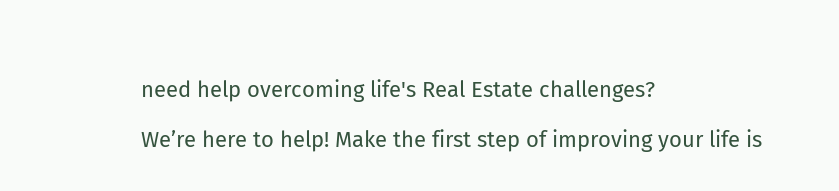need help overcoming life's Real Estate challenges?

We’re here to help! Make the first step of improving your life is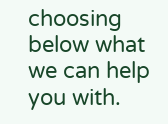choosing below what we can help you with.